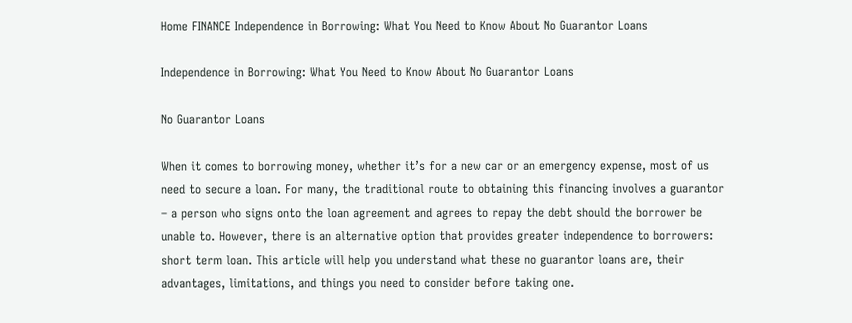Home FINANCE Independence in Borrowing: What You Need to Know About No Guarantor Loans

Independence in Borrowing: What You Need to Know About No Guarantor Loans

No Guarantor Loans

When it comes to borrowing money, whether it’s for a new car or an emergency expense, most of us need to secure a loan. For many, the traditional route to obtaining this financing involves a guarantor – a person who signs onto the loan agreement and agrees to repay the debt should the borrower be unable to. However, there is an alternative option that provides greater independence to borrowers: short term loan. This article will help you understand what these no guarantor loans are, their advantages, limitations, and things you need to consider before taking one.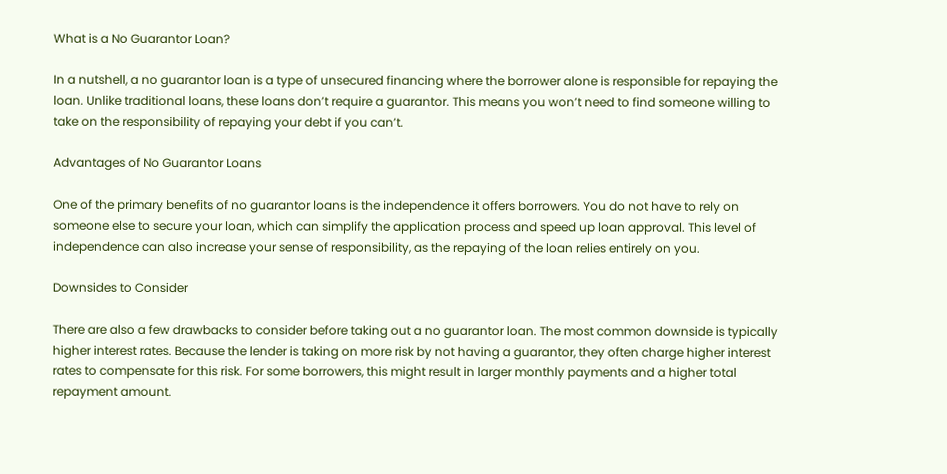What is a No Guarantor Loan?

In a nutshell, a no guarantor loan is a type of unsecured financing where the borrower alone is responsible for repaying the loan. Unlike traditional loans, these loans don’t require a guarantor. This means you won’t need to find someone willing to take on the responsibility of repaying your debt if you can’t.

Advantages of No Guarantor Loans

One of the primary benefits of no guarantor loans is the independence it offers borrowers. You do not have to rely on someone else to secure your loan, which can simplify the application process and speed up loan approval. This level of independence can also increase your sense of responsibility, as the repaying of the loan relies entirely on you.

Downsides to Consider

There are also a few drawbacks to consider before taking out a no guarantor loan. The most common downside is typically higher interest rates. Because the lender is taking on more risk by not having a guarantor, they often charge higher interest rates to compensate for this risk. For some borrowers, this might result in larger monthly payments and a higher total repayment amount.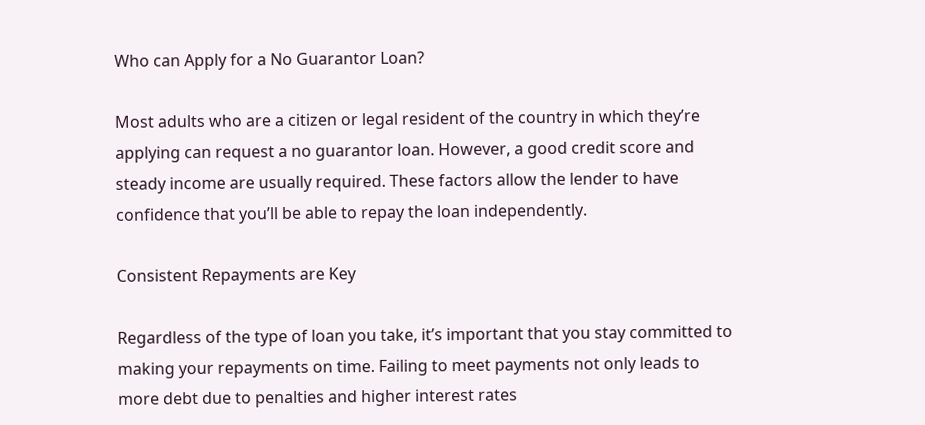Who can Apply for a No Guarantor Loan?

Most adults who are a citizen or legal resident of the country in which they’re applying can request a no guarantor loan. However, a good credit score and steady income are usually required. These factors allow the lender to have confidence that you’ll be able to repay the loan independently.

Consistent Repayments are Key

Regardless of the type of loan you take, it’s important that you stay committed to making your repayments on time. Failing to meet payments not only leads to more debt due to penalties and higher interest rates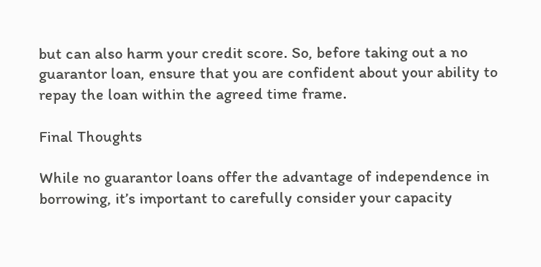but can also harm your credit score. So, before taking out a no guarantor loan, ensure that you are confident about your ability to repay the loan within the agreed time frame.

Final Thoughts

While no guarantor loans offer the advantage of independence in borrowing, it’s important to carefully consider your capacity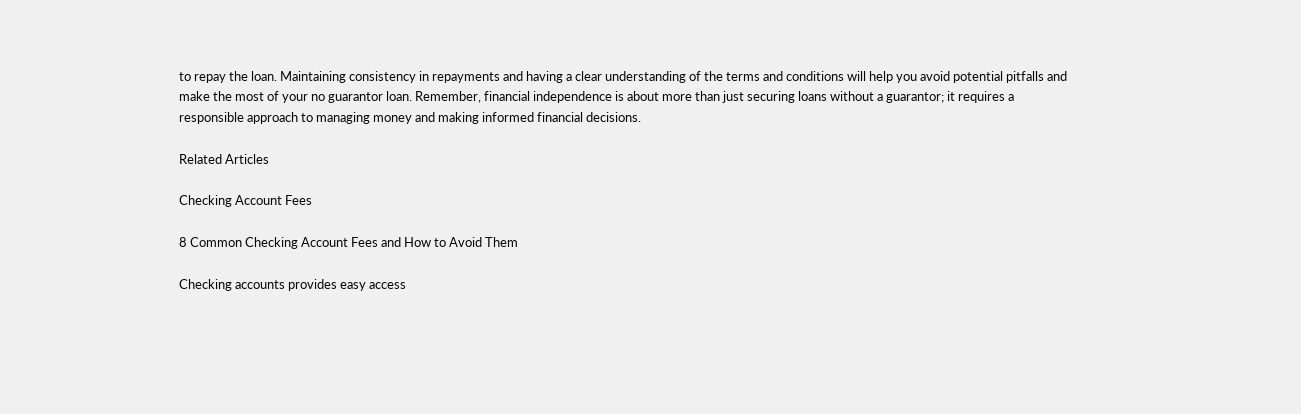to repay the loan. Maintaining consistency in repayments and having a clear understanding of the terms and conditions will help you avoid potential pitfalls and make the most of your no guarantor loan. Remember, financial independence is about more than just securing loans without a guarantor; it requires a responsible approach to managing money and making informed financial decisions.

Related Articles

Checking Account Fees

8 Common Checking Account Fees and How to Avoid Them

Checking accounts provides easy access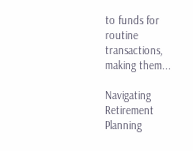to funds for routine transactions, making them...

Navigating Retirement Planning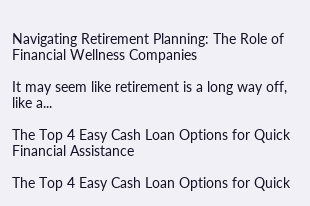Navigating Retirement Planning: The Role of Financial Wellness Companies

It may seem like retirement is a long way off, like a...

The Top 4 Easy Cash Loan Options for Quick Financial Assistance

The Top 4 Easy Cash Loan Options for Quick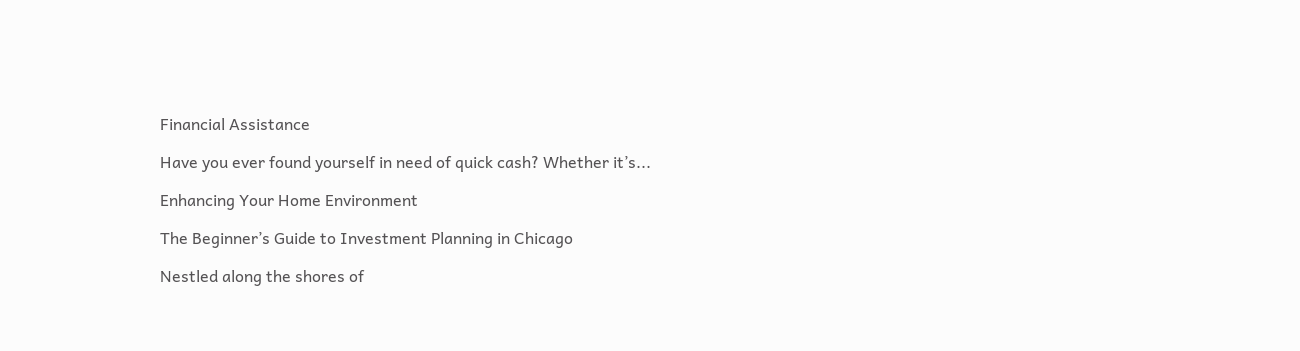Financial Assistance

Have you ever found yourself in need of quick cash? Whether it’s...

Enhancing Your Home Environment

The Beginner’s Guide to Investment Planning in Chicago

Nestled along the shores of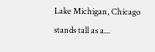Lake Michigan, Chicago stands tall as a...